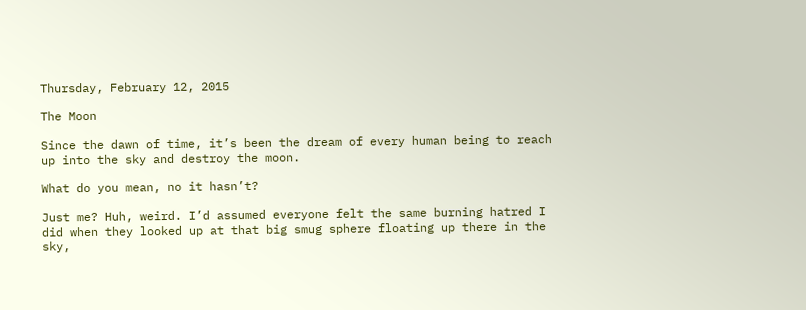Thursday, February 12, 2015

The Moon

Since the dawn of time, it’s been the dream of every human being to reach up into the sky and destroy the moon.

What do you mean, no it hasn’t?

Just me? Huh, weird. I’d assumed everyone felt the same burning hatred I did when they looked up at that big smug sphere floating up there in the sky,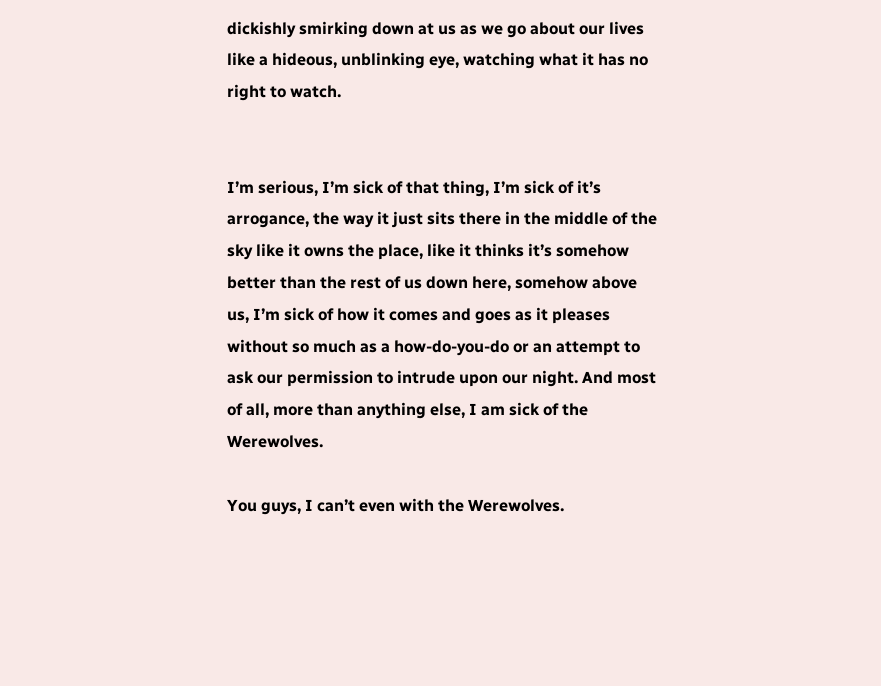dickishly smirking down at us as we go about our lives like a hideous, unblinking eye, watching what it has no right to watch.


I’m serious, I’m sick of that thing, I’m sick of it’s arrogance, the way it just sits there in the middle of the sky like it owns the place, like it thinks it’s somehow better than the rest of us down here, somehow above us, I’m sick of how it comes and goes as it pleases without so much as a how-do-you-do or an attempt to ask our permission to intrude upon our night. And most of all, more than anything else, I am sick of the Werewolves.

You guys, I can’t even with the Werewolves.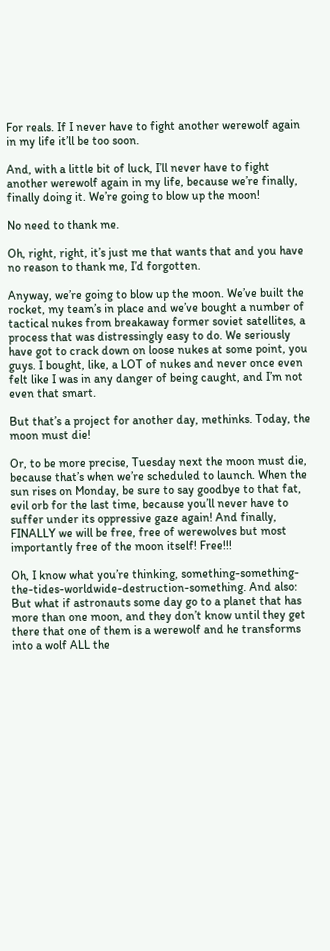For reals. If I never have to fight another werewolf again in my life it’ll be too soon.

And, with a little bit of luck, I’ll never have to fight another werewolf again in my life, because we’re finally, finally doing it. We’re going to blow up the moon!

No need to thank me.

Oh, right, right, it’s just me that wants that and you have no reason to thank me, I’d forgotten.

Anyway, we’re going to blow up the moon. We’ve built the rocket, my team’s in place and we’ve bought a number of tactical nukes from breakaway former soviet satellites, a process that was distressingly easy to do. We seriously have got to crack down on loose nukes at some point, you guys. I bought, like, a LOT of nukes and never once even felt like I was in any danger of being caught, and I’m not even that smart.

But that’s a project for another day, methinks. Today, the moon must die!

Or, to be more precise, Tuesday next the moon must die, because that’s when we’re scheduled to launch. When the sun rises on Monday, be sure to say goodbye to that fat, evil orb for the last time, because you’ll never have to suffer under its oppressive gaze again! And finally, FINALLY we will be free, free of werewolves but most importantly free of the moon itself! Free!!!

Oh, I know what you’re thinking, something-something-the-tides-worldwide-destruction-something. And also: But what if astronauts some day go to a planet that has more than one moon, and they don’t know until they get there that one of them is a werewolf and he transforms into a wolf ALL the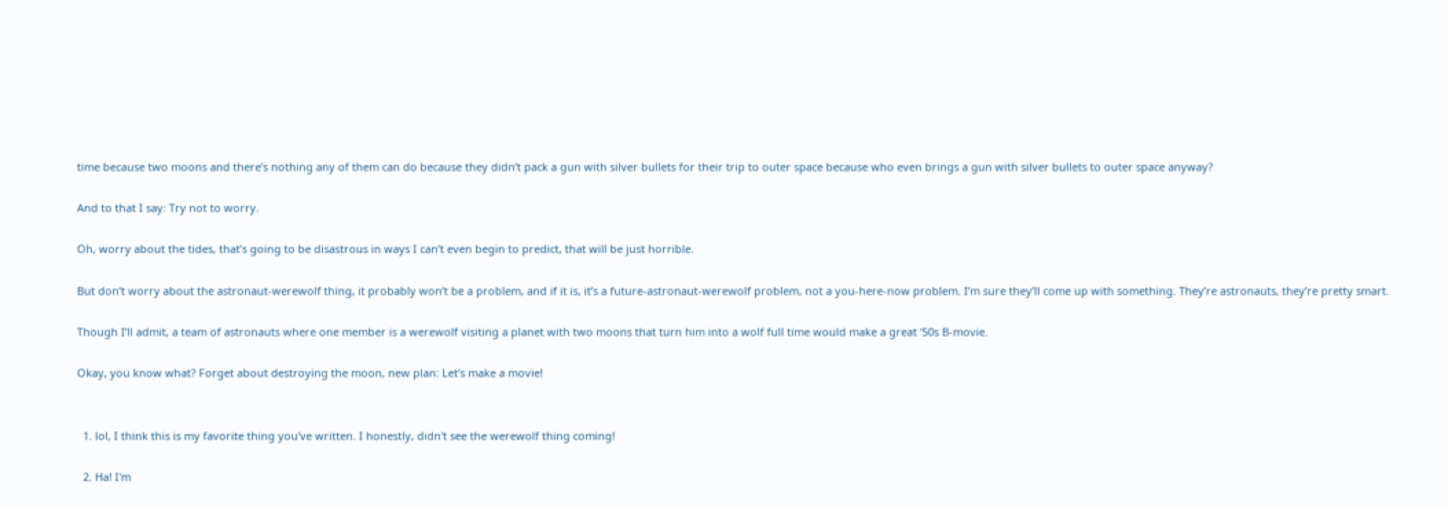time because two moons and there’s nothing any of them can do because they didn’t pack a gun with silver bullets for their trip to outer space because who even brings a gun with silver bullets to outer space anyway?

And to that I say: Try not to worry.

Oh, worry about the tides, that’s going to be disastrous in ways I can’t even begin to predict, that will be just horrible.

But don’t worry about the astronaut-werewolf thing, it probably won’t be a problem, and if it is, it’s a future-astronaut-werewolf problem, not a you-here-now problem. I’m sure they’ll come up with something. They’re astronauts, they’re pretty smart.

Though I’ll admit, a team of astronauts where one member is a werewolf visiting a planet with two moons that turn him into a wolf full time would make a great ‘50s B-movie.

Okay, you know what? Forget about destroying the moon, new plan: Let’s make a movie!


  1. lol, I think this is my favorite thing you've written. I honestly, didn't see the werewolf thing coming!

  2. Ha! I'm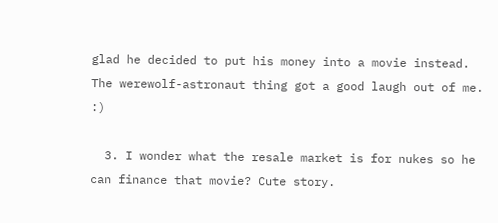glad he decided to put his money into a movie instead. The werewolf-astronaut thing got a good laugh out of me. :)

  3. I wonder what the resale market is for nukes so he can finance that movie? Cute story.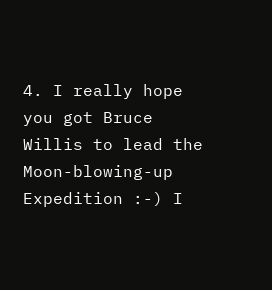4. I really hope you got Bruce Willis to lead the Moon-blowing-up Expedition :-) I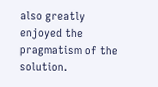also greatly enjoyed the pragmatism of the solution.